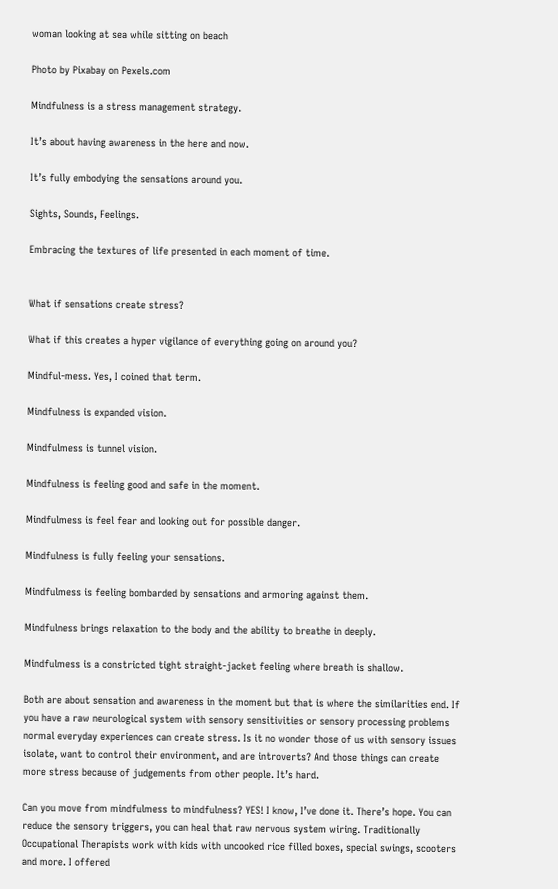woman looking at sea while sitting on beach

Photo by Pixabay on Pexels.com

Mindfulness is a stress management strategy.

It’s about having awareness in the here and now.

It’s fully embodying the sensations around you.

Sights, Sounds, Feelings.

Embracing the textures of life presented in each moment of time.


What if sensations create stress?

What if this creates a hyper vigilance of everything going on around you?

Mindful-mess. Yes, I coined that term.

Mindfulness is expanded vision.

Mindfulmess is tunnel vision.

Mindfulness is feeling good and safe in the moment.

Mindfulmess is feel fear and looking out for possible danger.

Mindfulness is fully feeling your sensations.

Mindfulmess is feeling bombarded by sensations and armoring against them.

Mindfulness brings relaxation to the body and the ability to breathe in deeply.

Mindfulmess is a constricted tight straight-jacket feeling where breath is shallow.

Both are about sensation and awareness in the moment but that is where the similarities end. If you have a raw neurological system with sensory sensitivities or sensory processing problems normal everyday experiences can create stress. Is it no wonder those of us with sensory issues isolate, want to control their environment, and are introverts? And those things can create more stress because of judgements from other people. It’s hard.

Can you move from mindfulmess to mindfulness? YES! I know, I’ve done it. There’s hope. You can reduce the sensory triggers, you can heal that raw nervous system wiring. Traditionally Occupational Therapists work with kids with uncooked rice filled boxes, special swings, scooters and more. I offered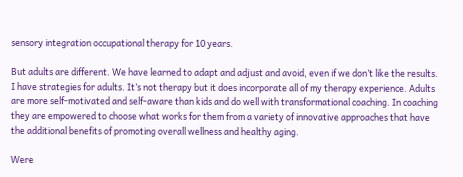sensory integration occupational therapy for 10 years.

But adults are different. We have learned to adapt and adjust and avoid, even if we don’t like the results. I have strategies for adults. It’s not therapy but it does incorporate all of my therapy experience. Adults are more self-motivated and self-aware than kids and do well with transformational coaching. In coaching they are empowered to choose what works for them from a variety of innovative approaches that have the additional benefits of promoting overall wellness and healthy aging.

Were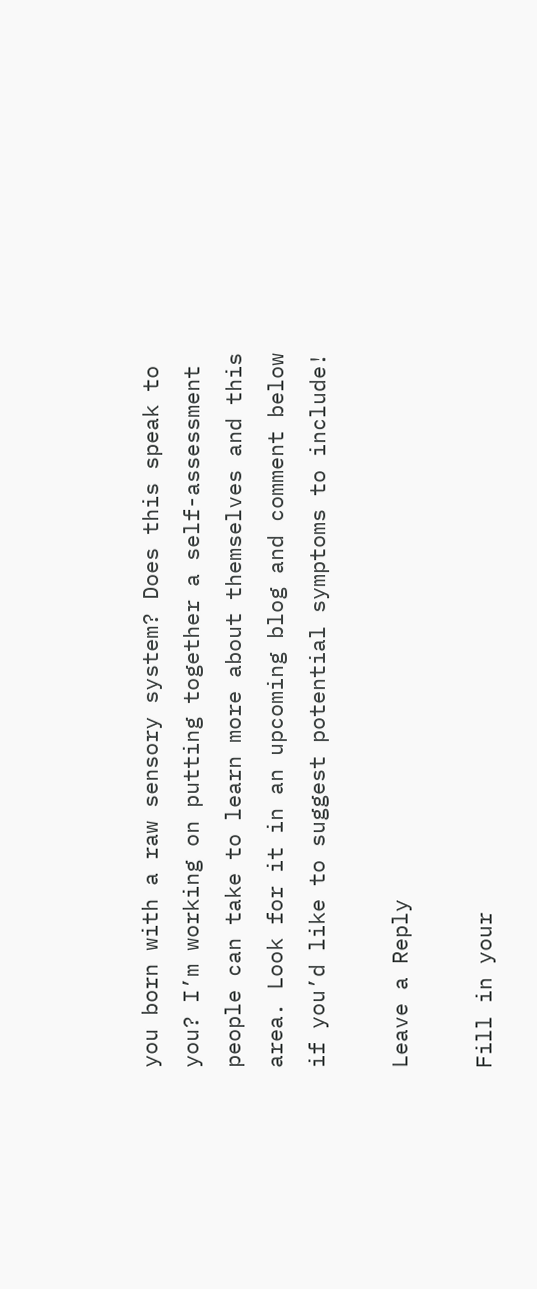you born with a raw sensory system? Does this speak to you? I’m working on putting together a self-assessment people can take to learn more about themselves and this area. Look for it in an upcoming blog and comment below if you’d like to suggest potential symptoms to include!

Leave a Reply

Fill in your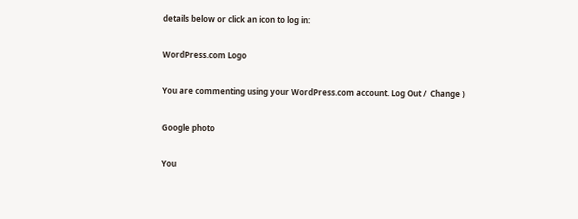details below or click an icon to log in:

WordPress.com Logo

You are commenting using your WordPress.com account. Log Out /  Change )

Google photo

You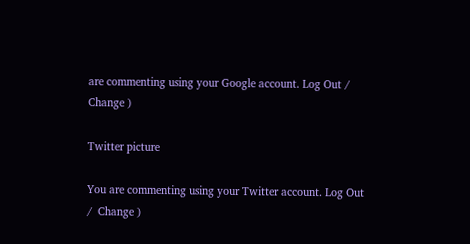are commenting using your Google account. Log Out /  Change )

Twitter picture

You are commenting using your Twitter account. Log Out /  Change )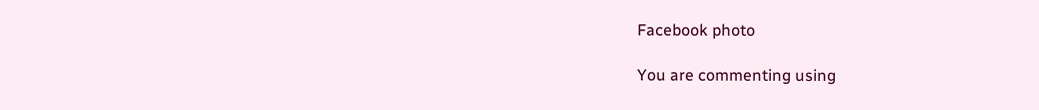Facebook photo

You are commenting using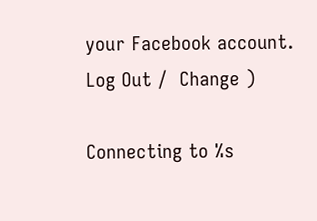your Facebook account. Log Out /  Change )

Connecting to %s